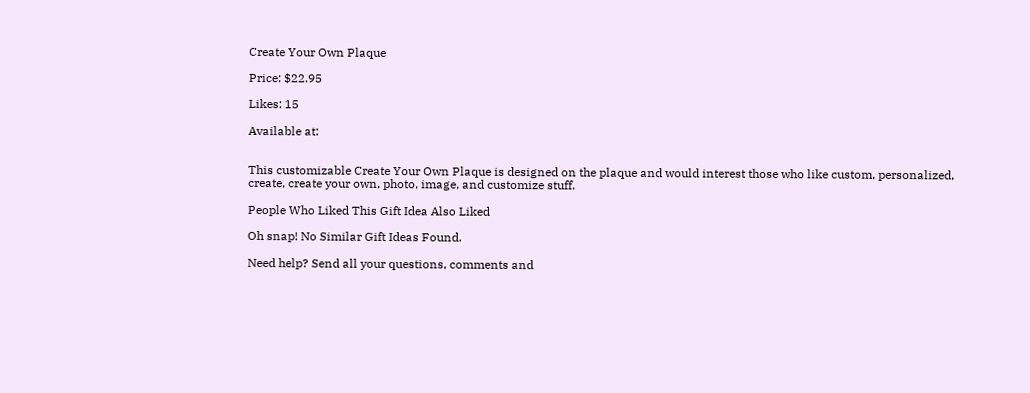Create Your Own Plaque

Price: $22.95

Likes: 15

Available at:


This customizable Create Your Own Plaque is designed on the plaque and would interest those who like custom, personalized, create, create your own, photo, image, and customize stuff.

People Who Liked This Gift Idea Also Liked

Oh snap! No Similar Gift Ideas Found.

Need help? Send all your questions, comments and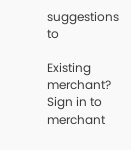suggestions to

Existing merchant? Sign in to merchant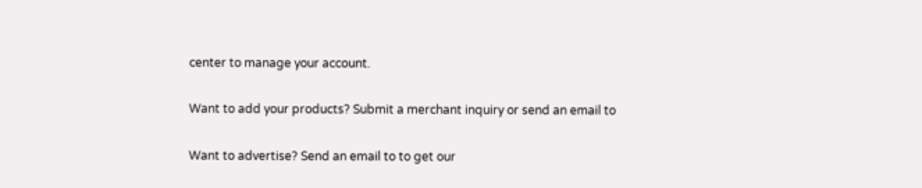center to manage your account.

Want to add your products? Submit a merchant inquiry or send an email to

Want to advertise? Send an email to to get our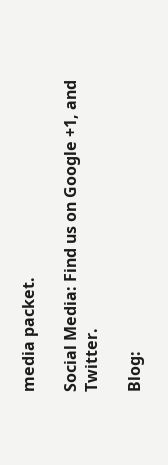media packet.

Social Media: Find us on Google +1, and Twitter.

Blog: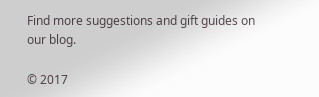Find more suggestions and gift guides on our blog.

© 2017